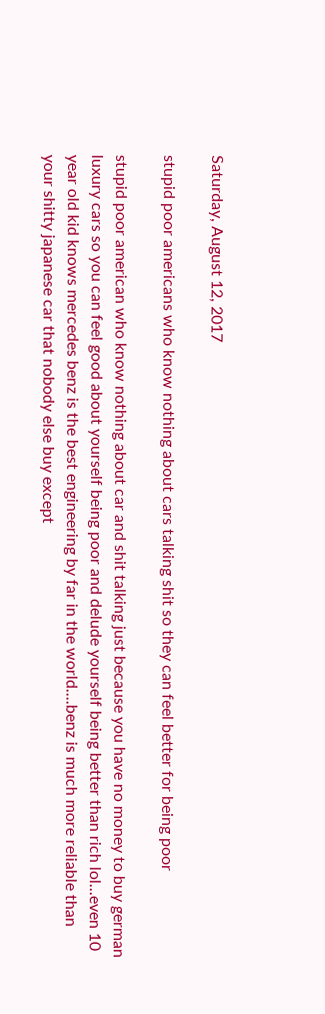Saturday, August 12, 2017

stupid poor americans who know nothing about cars talking shit so they can feel better for being poor

stupid poor american who know nothing about car and shit talking just because you have no money to buy german luxury cars so you can feel good about yourself being poor and delude yourself being better than rich lol...even 10 year old kid knows mercedes benz is the best engineering by far in the world....benz is much more reliable than your shitty japanese car that nobody else buy except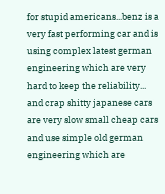for stupid americans...benz is a very fast performing car and is using complex latest german engineering which are very hard to keep the reliability... and crap shitty japanese cars are very slow small cheap cars and use simple old german engineering which are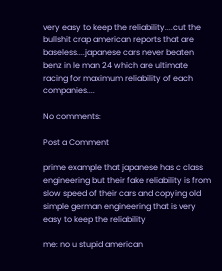very easy to keep the reliability....cut the bullshit crap american reports that are baseless....japanese cars never beaten benz in le man 24 which are ultimate racing for maximum reliability of each companies....

No comments:

Post a Comment

prime example that japanese has c class engineering but their fake reliability is from slow speed of their cars and copying old simple german engineering that is very easy to keep the reliability

me: no u stupid american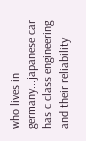who lives in germany...japanese car has c class engineering and their reliability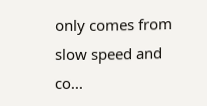only comes from slow speed and co...